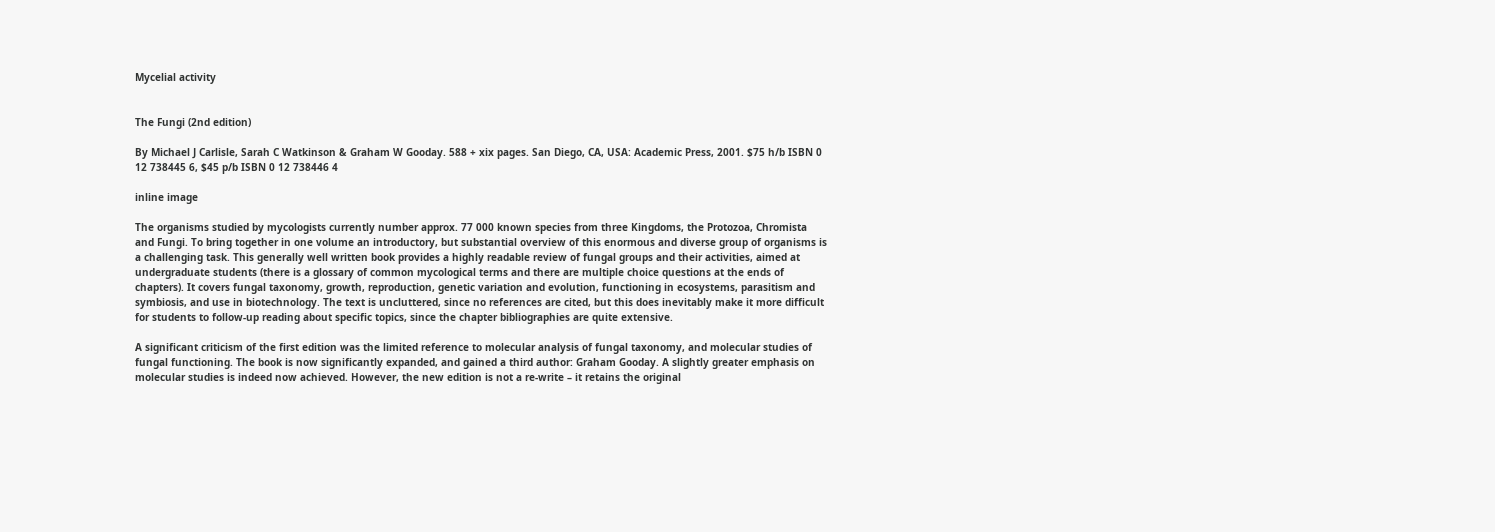Mycelial activity


The Fungi (2nd edition)

By Michael J Carlisle, Sarah C Watkinson & Graham W Gooday. 588 + xix pages. San Diego, CA, USA: Academic Press, 2001. $75 h/b ISBN 0 12 738445 6, $45 p/b ISBN 0 12 738446 4

inline image

The organisms studied by mycologists currently number approx. 77 000 known species from three Kingdoms, the Protozoa, Chromista and Fungi. To bring together in one volume an introductory, but substantial overview of this enormous and diverse group of organisms is a challenging task. This generally well written book provides a highly readable review of fungal groups and their activities, aimed at undergraduate students (there is a glossary of common mycological terms and there are multiple choice questions at the ends of chapters). It covers fungal taxonomy, growth, reproduction, genetic variation and evolution, functioning in ecosystems, parasitism and symbiosis, and use in biotechnology. The text is uncluttered, since no references are cited, but this does inevitably make it more difficult for students to follow-up reading about specific topics, since the chapter bibliographies are quite extensive.

A significant criticism of the first edition was the limited reference to molecular analysis of fungal taxonomy, and molecular studies of fungal functioning. The book is now significantly expanded, and gained a third author: Graham Gooday. A slightly greater emphasis on molecular studies is indeed now achieved. However, the new edition is not a re-write – it retains the original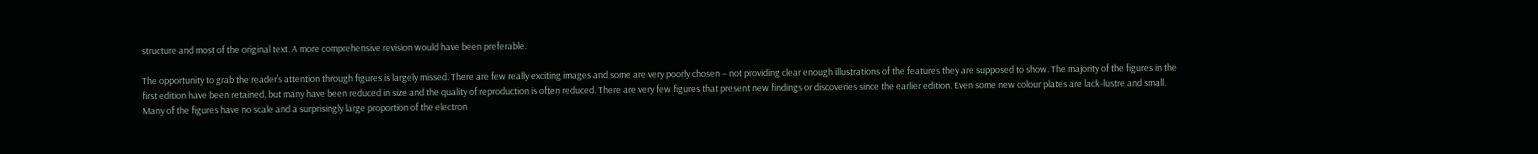structure and most of the original text. A more comprehensive revision would have been preferable.

The opportunity to grab the reader’s attention through figures is largely missed. There are few really exciting images and some are very poorly chosen – not providing clear enough illustrations of the features they are supposed to show. The majority of the figures in the first edition have been retained, but many have been reduced in size and the quality of reproduction is often reduced. There are very few figures that present new findings or discoveries since the earlier edition. Even some new colour plates are lack-lustre and small. Many of the figures have no scale and a surprisingly large proportion of the electron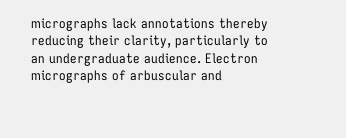micrographs lack annotations thereby reducing their clarity, particularly to an undergraduate audience. Electron micrographs of arbuscular and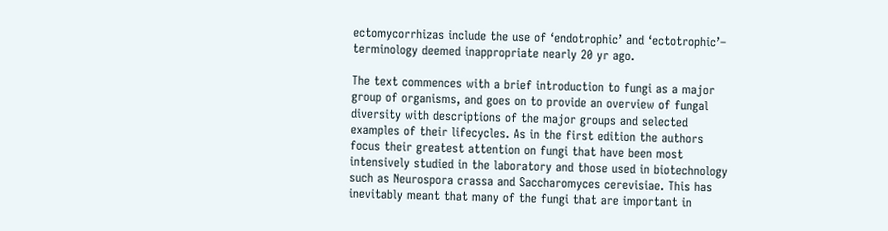ectomycorrhizas include the use of ‘endotrophic’ and ‘ectotrophic’– terminology deemed inappropriate nearly 20 yr ago.

The text commences with a brief introduction to fungi as a major group of organisms, and goes on to provide an overview of fungal diversity with descriptions of the major groups and selected examples of their lifecycles. As in the first edition the authors focus their greatest attention on fungi that have been most intensively studied in the laboratory and those used in biotechnology such as Neurospora crassa and Saccharomyces cerevisiae. This has inevitably meant that many of the fungi that are important in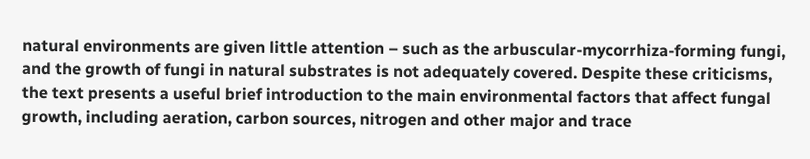natural environments are given little attention – such as the arbuscular-mycorrhiza-forming fungi, and the growth of fungi in natural substrates is not adequately covered. Despite these criticisms, the text presents a useful brief introduction to the main environmental factors that affect fungal growth, including aeration, carbon sources, nitrogen and other major and trace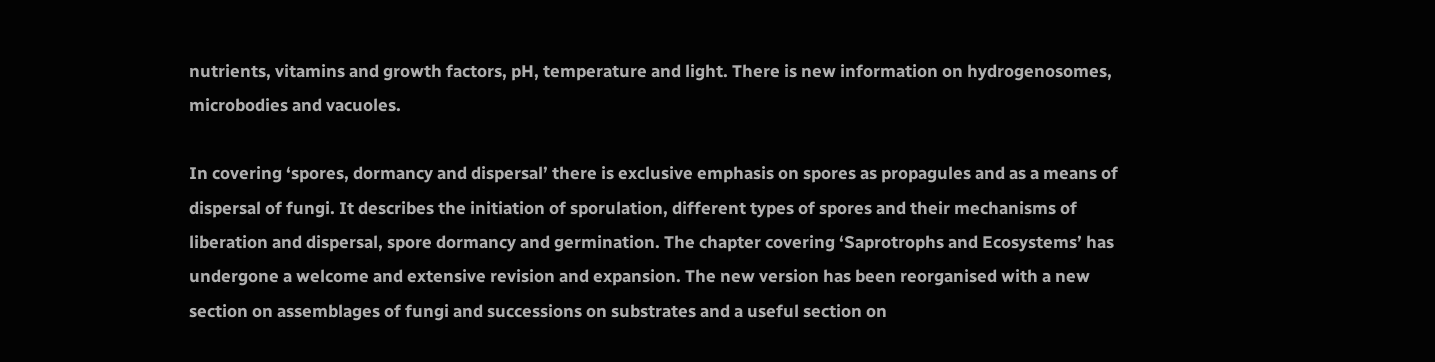nutrients, vitamins and growth factors, pH, temperature and light. There is new information on hydrogenosomes, microbodies and vacuoles.

In covering ‘spores, dormancy and dispersal’ there is exclusive emphasis on spores as propagules and as a means of dispersal of fungi. It describes the initiation of sporulation, different types of spores and their mechanisms of liberation and dispersal, spore dormancy and germination. The chapter covering ‘Saprotrophs and Ecosystems’ has undergone a welcome and extensive revision and expansion. The new version has been reorganised with a new section on assemblages of fungi and successions on substrates and a useful section on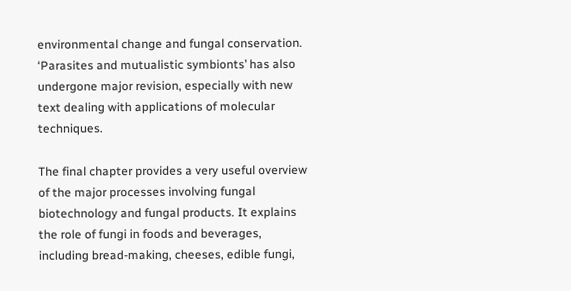environmental change and fungal conservation. ‘Parasites and mutualistic symbionts’ has also undergone major revision, especially with new text dealing with applications of molecular techniques.

The final chapter provides a very useful overview of the major processes involving fungal biotechnology and fungal products. It explains the role of fungi in foods and beverages, including bread-making, cheeses, edible fungi,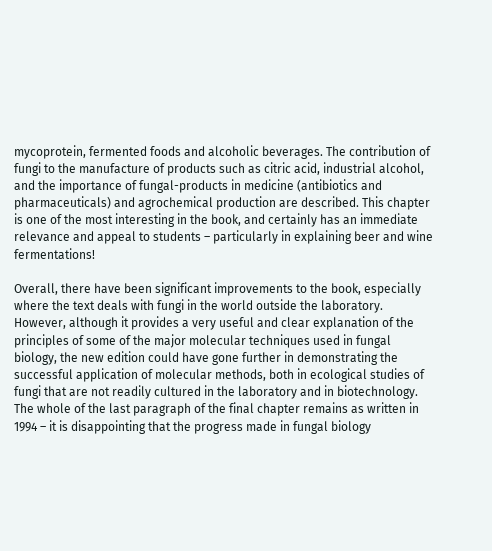mycoprotein, fermented foods and alcoholic beverages. The contribution of fungi to the manufacture of products such as citric acid, industrial alcohol, and the importance of fungal-products in medicine (antibiotics and pharmaceuticals) and agrochemical production are described. This chapter is one of the most interesting in the book, and certainly has an immediate relevance and appeal to students – particularly in explaining beer and wine fermentations!

Overall, there have been significant improvements to the book, especially where the text deals with fungi in the world outside the laboratory. However, although it provides a very useful and clear explanation of the principles of some of the major molecular techniques used in fungal biology, the new edition could have gone further in demonstrating the successful application of molecular methods, both in ecological studies of fungi that are not readily cultured in the laboratory and in biotechnology. The whole of the last paragraph of the final chapter remains as written in 1994 – it is disappointing that the progress made in fungal biology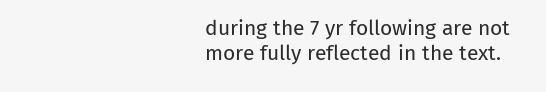during the 7 yr following are not more fully reflected in the text.